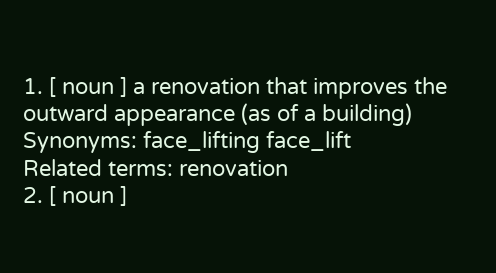1. [ noun ] a renovation that improves the outward appearance (as of a building)
Synonyms: face_lifting face_lift
Related terms: renovation
2. [ noun ]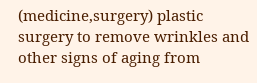(medicine,surgery) plastic surgery to remove wrinkles and other signs of aging from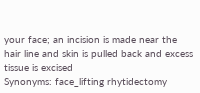your face; an incision is made near the hair line and skin is pulled back and excess tissue is excised
Synonyms: face_lifting rhytidectomy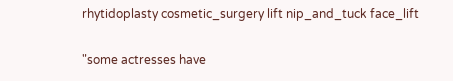rhytidoplasty cosmetic_surgery lift nip_and_tuck face_lift

"some actresses have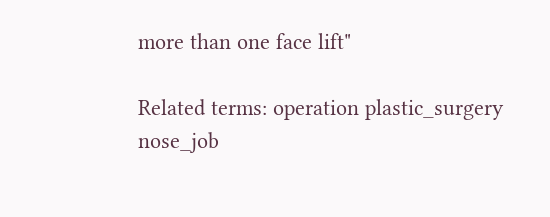more than one face lift"

Related terms: operation plastic_surgery nose_job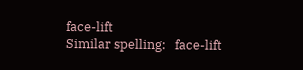face-lift
Similar spelling:   face-lift